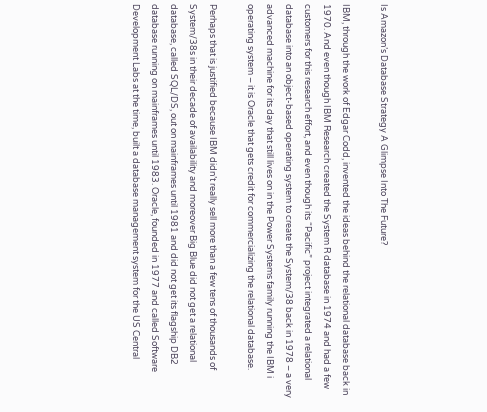Is Amazon’s Database Strategy A Glimpse Into The Future?

IBM, through the work of Edgar Codd, invented the ideas behind the relational database back in 1970. And even though IBM Research created the System R database in 1974 and had a few customers for this research effort, and even though its “Pacific” project integrated a relational database into an object-based operating system to create the System/38 back in 1978 – a very advanced machine for its day that still lives on in the Power Systems family running the IBM i operating system – it is Oracle that gets credit for commercializing the relational database.

Perhaps that is justified because IBM didn’t really sell more than a few tens of thousands of System/38s in their decade of availability and moreover Big Blue did not get a relational database, called SQL/DS, out on mainframes until 1981 and did not get its flagship DB2 database running on mainframes until 1983. Oracle, founded in 1977 and called Software Development Labs at the time, built a database management system for the US Central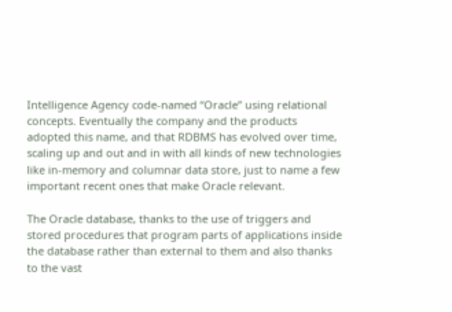Intelligence Agency code-named “Oracle” using relational concepts. Eventually the company and the products adopted this name, and that RDBMS has evolved over time, scaling up and out and in with all kinds of new technologies like in-memory and columnar data store, just to name a few important recent ones that make Oracle relevant.

The Oracle database, thanks to the use of triggers and stored procedures that program parts of applications inside the database rather than external to them and also thanks to the vast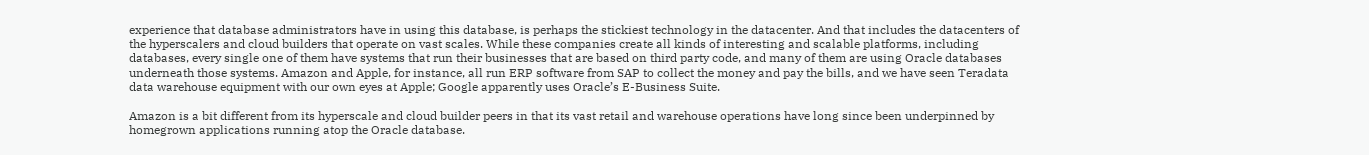experience that database administrators have in using this database, is perhaps the stickiest technology in the datacenter. And that includes the datacenters of the hyperscalers and cloud builders that operate on vast scales. While these companies create all kinds of interesting and scalable platforms, including databases, every single one of them have systems that run their businesses that are based on third party code, and many of them are using Oracle databases underneath those systems. Amazon and Apple, for instance, all run ERP software from SAP to collect the money and pay the bills, and we have seen Teradata data warehouse equipment with our own eyes at Apple; Google apparently uses Oracle’s E-Business Suite.

Amazon is a bit different from its hyperscale and cloud builder peers in that its vast retail and warehouse operations have long since been underpinned by homegrown applications running atop the Oracle database.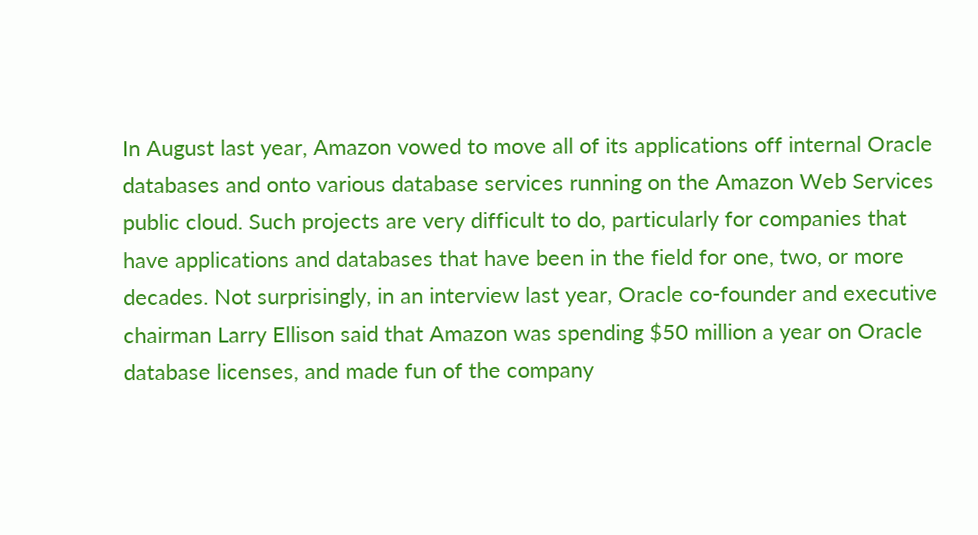In August last year, Amazon vowed to move all of its applications off internal Oracle databases and onto various database services running on the Amazon Web Services public cloud. Such projects are very difficult to do, particularly for companies that have applications and databases that have been in the field for one, two, or more decades. Not surprisingly, in an interview last year, Oracle co-founder and executive chairman Larry Ellison said that Amazon was spending $50 million a year on Oracle database licenses, and made fun of the company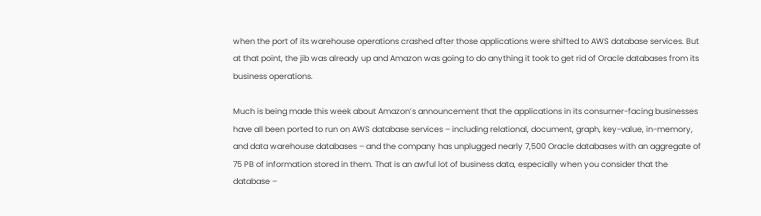when the port of its warehouse operations crashed after those applications were shifted to AWS database services. But at that point, the jib was already up and Amazon was going to do anything it took to get rid of Oracle databases from its business operations.

Much is being made this week about Amazon’s announcement that the applications in its consumer-facing businesses have all been ported to run on AWS database services – including relational, document, graph, key-value, in-memory, and data warehouse databases – and the company has unplugged nearly 7,500 Oracle databases with an aggregate of 75 PB of information stored in them. That is an awful lot of business data, especially when you consider that the database –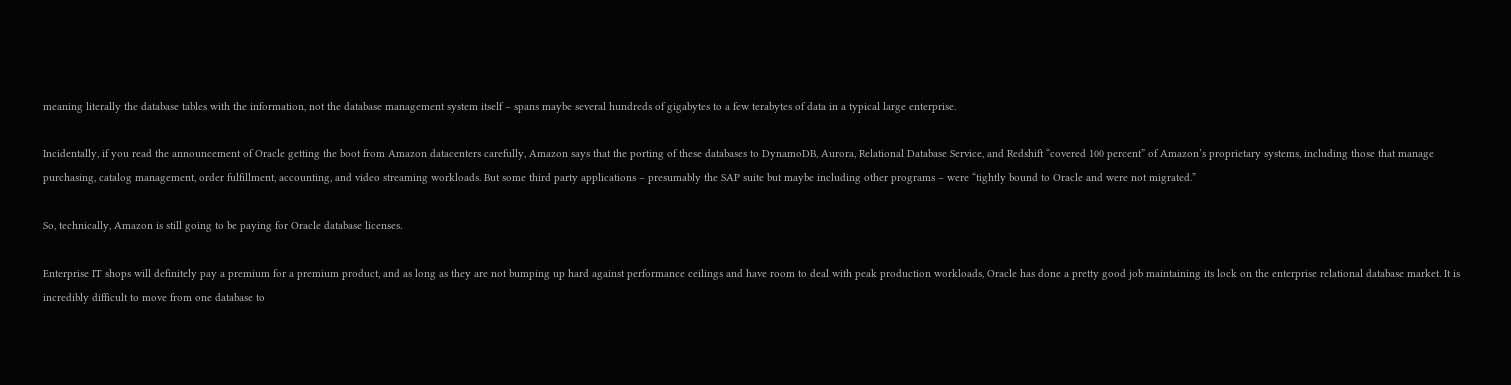meaning literally the database tables with the information, not the database management system itself – spans maybe several hundreds of gigabytes to a few terabytes of data in a typical large enterprise.

Incidentally, if you read the announcement of Oracle getting the boot from Amazon datacenters carefully, Amazon says that the porting of these databases to DynamoDB, Aurora, Relational Database Service, and Redshift “covered 100 percent” of Amazon’s proprietary systems, including those that manage purchasing, catalog management, order fulfillment, accounting, and video streaming workloads. But some third party applications – presumably the SAP suite but maybe including other programs – were “tightly bound to Oracle and were not migrated.”

So, technically, Amazon is still going to be paying for Oracle database licenses.

Enterprise IT shops will definitely pay a premium for a premium product, and as long as they are not bumping up hard against performance ceilings and have room to deal with peak production workloads, Oracle has done a pretty good job maintaining its lock on the enterprise relational database market. It is incredibly difficult to move from one database to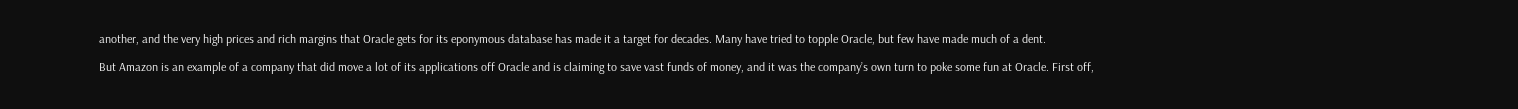another, and the very high prices and rich margins that Oracle gets for its eponymous database has made it a target for decades. Many have tried to topple Oracle, but few have made much of a dent.

But Amazon is an example of a company that did move a lot of its applications off Oracle and is claiming to save vast funds of money, and it was the company’s own turn to poke some fun at Oracle. First off,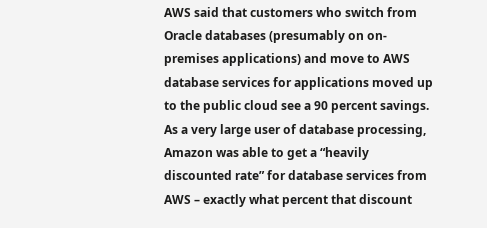AWS said that customers who switch from Oracle databases (presumably on on-premises applications) and move to AWS database services for applications moved up to the public cloud see a 90 percent savings. As a very large user of database processing, Amazon was able to get a “heavily discounted rate” for database services from AWS – exactly what percent that discount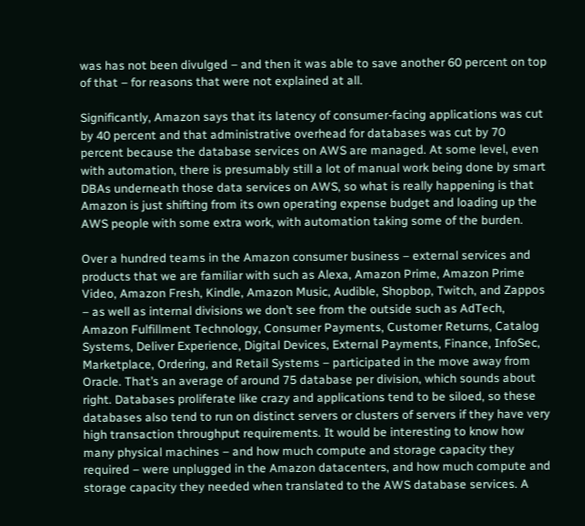was has not been divulged – and then it was able to save another 60 percent on top of that – for reasons that were not explained at all.

Significantly, Amazon says that its latency of consumer-facing applications was cut by 40 percent and that administrative overhead for databases was cut by 70 percent because the database services on AWS are managed. At some level, even with automation, there is presumably still a lot of manual work being done by smart DBAs underneath those data services on AWS, so what is really happening is that Amazon is just shifting from its own operating expense budget and loading up the AWS people with some extra work, with automation taking some of the burden.

Over a hundred teams in the Amazon consumer business – external services and products that we are familiar with such as Alexa, Amazon Prime, Amazon Prime Video, Amazon Fresh, Kindle, Amazon Music, Audible, Shopbop, Twitch, and Zappos – as well as internal divisions we don’t see from the outside such as AdTech, Amazon Fulfillment Technology, Consumer Payments, Customer Returns, Catalog Systems, Deliver Experience, Digital Devices, External Payments, Finance, InfoSec, Marketplace, Ordering, and Retail Systems – participated in the move away from Oracle. That’s an average of around 75 database per division, which sounds about right. Databases proliferate like crazy and applications tend to be siloed, so these databases also tend to run on distinct servers or clusters of servers if they have very high transaction throughput requirements. It would be interesting to know how many physical machines – and how much compute and storage capacity they required – were unplugged in the Amazon datacenters, and how much compute and storage capacity they needed when translated to the AWS database services. A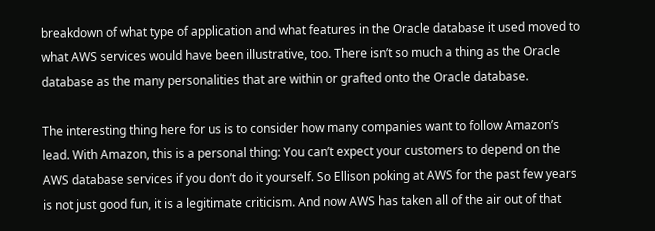breakdown of what type of application and what features in the Oracle database it used moved to what AWS services would have been illustrative, too. There isn’t so much a thing as the Oracle database as the many personalities that are within or grafted onto the Oracle database.

The interesting thing here for us is to consider how many companies want to follow Amazon’s lead. With Amazon, this is a personal thing: You can’t expect your customers to depend on the AWS database services if you don’t do it yourself. So Ellison poking at AWS for the past few years is not just good fun, it is a legitimate criticism. And now AWS has taken all of the air out of that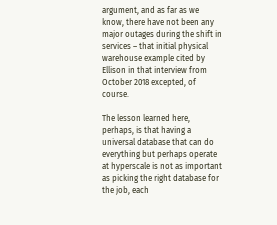argument, and as far as we know, there have not been any major outages during the shift in services – that initial physical warehouse example cited by Ellison in that interview from October 2018 excepted, of course.

The lesson learned here, perhaps, is that having a universal database that can do everything but perhaps operate at hyperscale is not as important as picking the right database for the job, each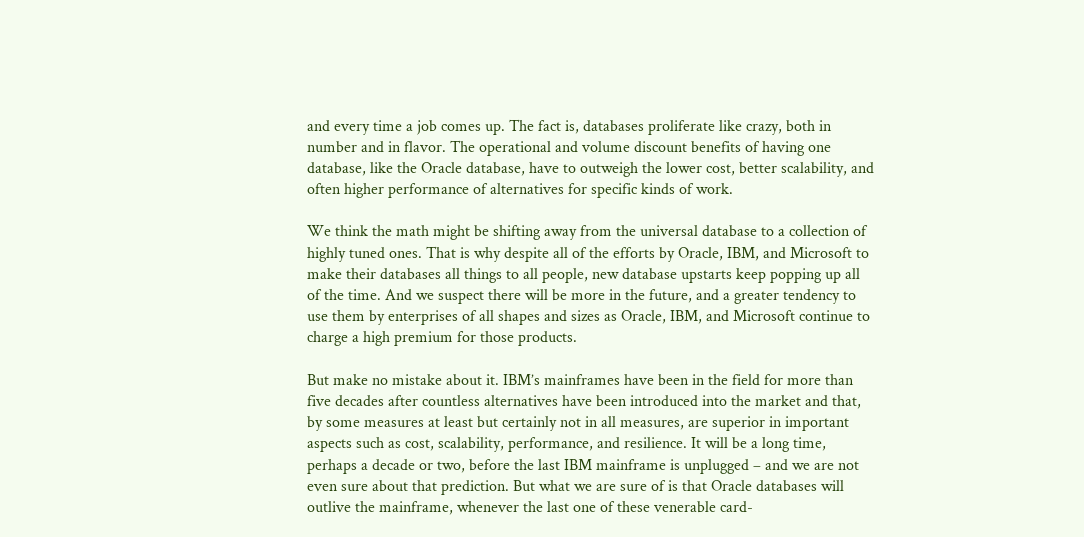and every time a job comes up. The fact is, databases proliferate like crazy, both in number and in flavor. The operational and volume discount benefits of having one database, like the Oracle database, have to outweigh the lower cost, better scalability, and often higher performance of alternatives for specific kinds of work.

We think the math might be shifting away from the universal database to a collection of highly tuned ones. That is why despite all of the efforts by Oracle, IBM, and Microsoft to make their databases all things to all people, new database upstarts keep popping up all of the time. And we suspect there will be more in the future, and a greater tendency to use them by enterprises of all shapes and sizes as Oracle, IBM, and Microsoft continue to charge a high premium for those products.

But make no mistake about it. IBM’s mainframes have been in the field for more than five decades after countless alternatives have been introduced into the market and that, by some measures at least but certainly not in all measures, are superior in important aspects such as cost, scalability, performance, and resilience. It will be a long time, perhaps a decade or two, before the last IBM mainframe is unplugged – and we are not even sure about that prediction. But what we are sure of is that Oracle databases will outlive the mainframe, whenever the last one of these venerable card-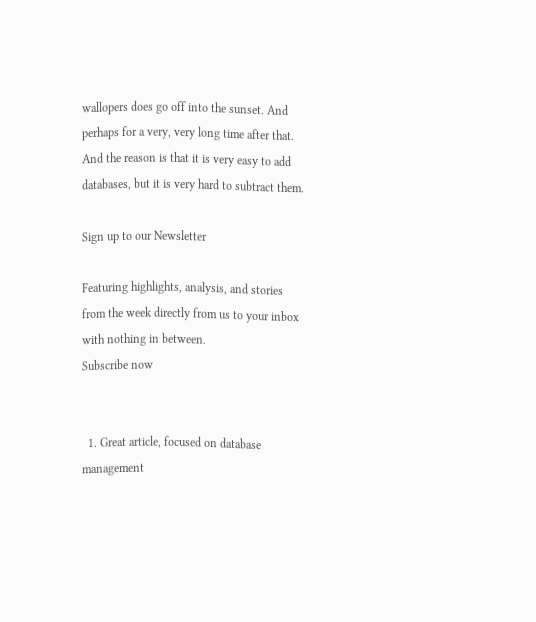wallopers does go off into the sunset. And perhaps for a very, very long time after that. And the reason is that it is very easy to add databases, but it is very hard to subtract them.

Sign up to our Newsletter

Featuring highlights, analysis, and stories from the week directly from us to your inbox with nothing in between.
Subscribe now


  1. Great article, focused on database management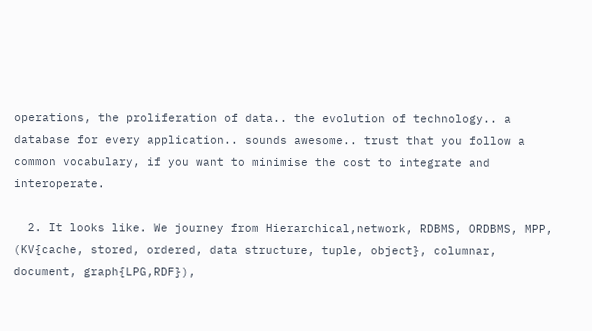operations, the proliferation of data.. the evolution of technology.. a database for every application.. sounds awesome.. trust that you follow a common vocabulary, if you want to minimise the cost to integrate and interoperate.

  2. It looks like. We journey from Hierarchical,network, RDBMS, ORDBMS, MPP, (KV{cache, stored, ordered, data structure, tuple, object}, columnar, document, graph{LPG,RDF}),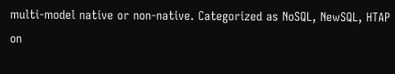multi-model native or non-native. Categorized as NoSQL, NewSQL, HTAP on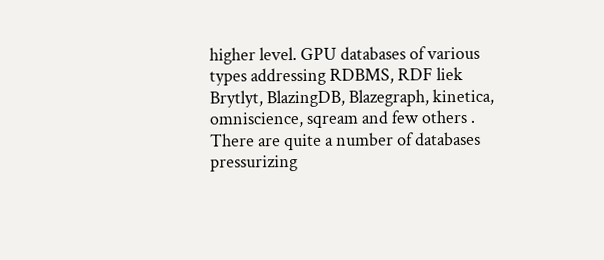higher level. GPU databases of various types addressing RDBMS, RDF liek Brytlyt, BlazingDB, Blazegraph, kinetica, omniscience, sqream and few others . There are quite a number of databases pressurizing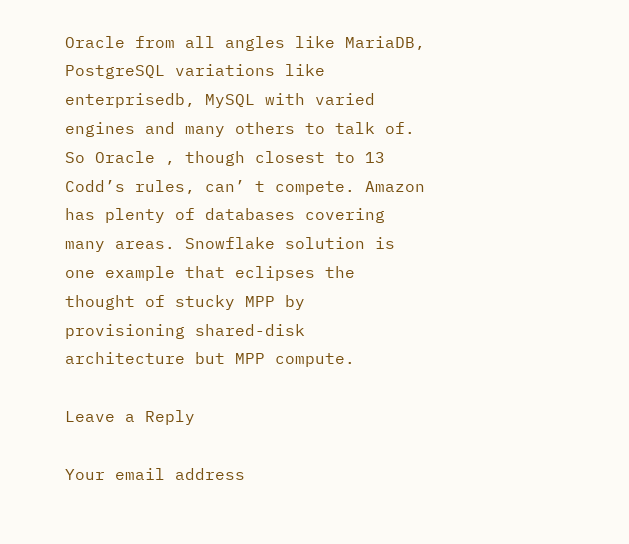Oracle from all angles like MariaDB, PostgreSQL variations like enterprisedb, MySQL with varied engines and many others to talk of. So Oracle , though closest to 13 Codd’s rules, can’ t compete. Amazon has plenty of databases covering many areas. Snowflake solution is one example that eclipses the thought of stucky MPP by provisioning shared-disk architecture but MPP compute.

Leave a Reply

Your email address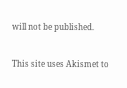will not be published.


This site uses Akismet to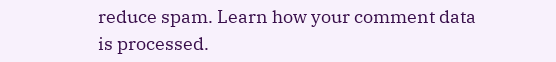reduce spam. Learn how your comment data is processed.